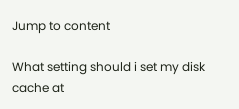Jump to content

What setting should i set my disk cache at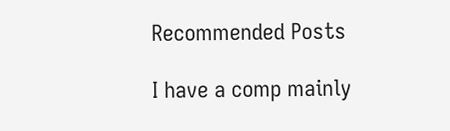Recommended Posts

I have a comp mainly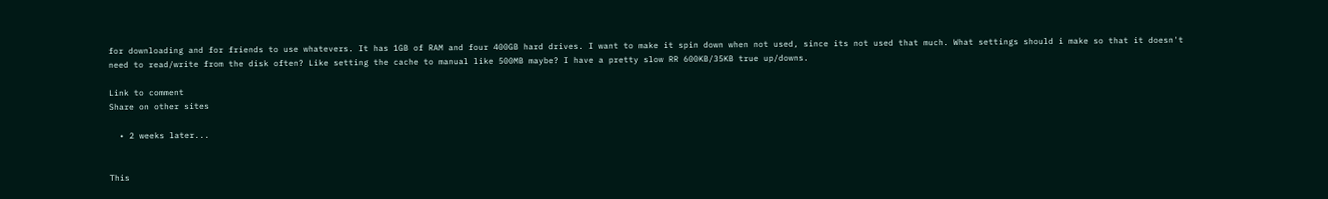for downloading and for friends to use whatevers. It has 1GB of RAM and four 400GB hard drives. I want to make it spin down when not used, since its not used that much. What settings should i make so that it doesn't need to read/write from the disk often? Like setting the cache to manual like 500MB maybe? I have a pretty slow RR 600KB/35KB true up/downs.

Link to comment
Share on other sites

  • 2 weeks later...


This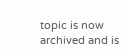topic is now archived and is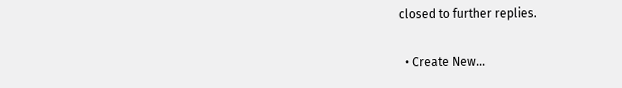closed to further replies.

  • Create New...